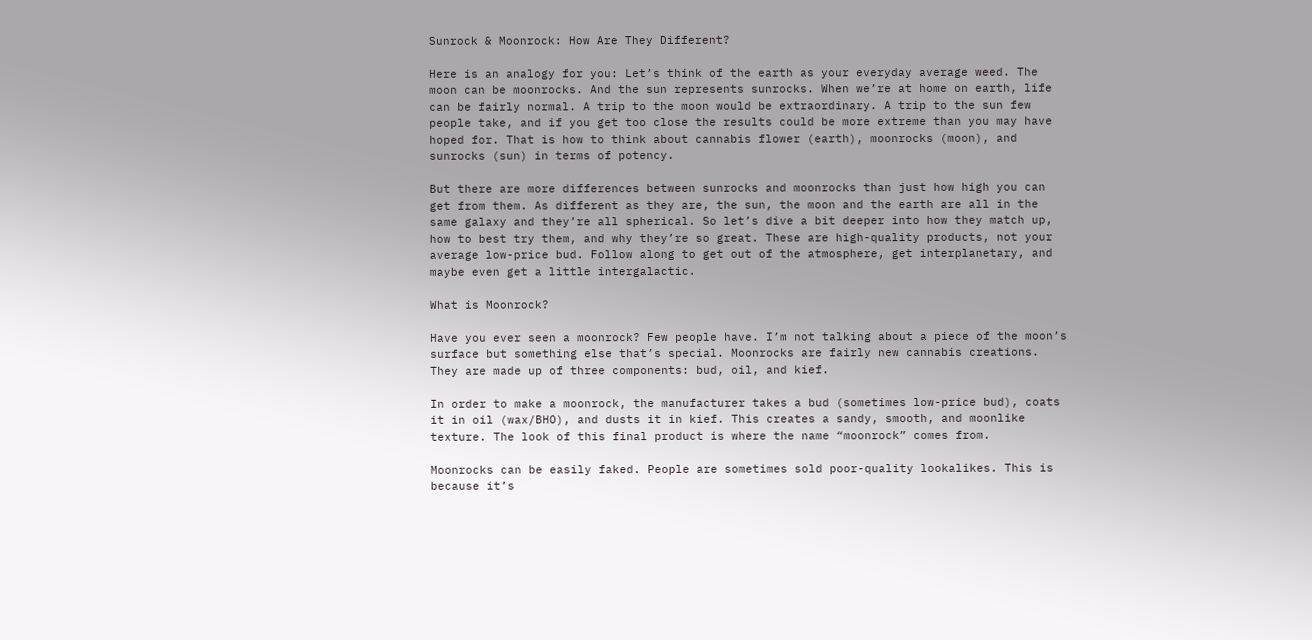Sunrock & Moonrock: How Are They Different?

Here is an analogy for you: Let’s think of the earth as your everyday average weed. The moon can be moonrocks. And the sun represents sunrocks. When we’re at home on earth, life can be fairly normal. A trip to the moon would be extraordinary. A trip to the sun few people take, and if you get too close the results could be more extreme than you may have hoped for. That is how to think about cannabis flower (earth), moonrocks (moon), and sunrocks (sun) in terms of potency.

But there are more differences between sunrocks and moonrocks than just how high you can get from them. As different as they are, the sun, the moon and the earth are all in the same galaxy and they’re all spherical. So let’s dive a bit deeper into how they match up, how to best try them, and why they’re so great. These are high-quality products, not your average low-price bud. Follow along to get out of the atmosphere, get interplanetary, and maybe even get a little intergalactic.

What is Moonrock?

Have you ever seen a moonrock? Few people have. I’m not talking about a piece of the moon’s surface but something else that’s special. Moonrocks are fairly new cannabis creations. They are made up of three components: bud, oil, and kief.

In order to make a moonrock, the manufacturer takes a bud (sometimes low-price bud), coats it in oil (wax/BHO), and dusts it in kief. This creates a sandy, smooth, and moonlike texture. The look of this final product is where the name “moonrock” comes from.

Moonrocks can be easily faked. People are sometimes sold poor-quality lookalikes. This is because it’s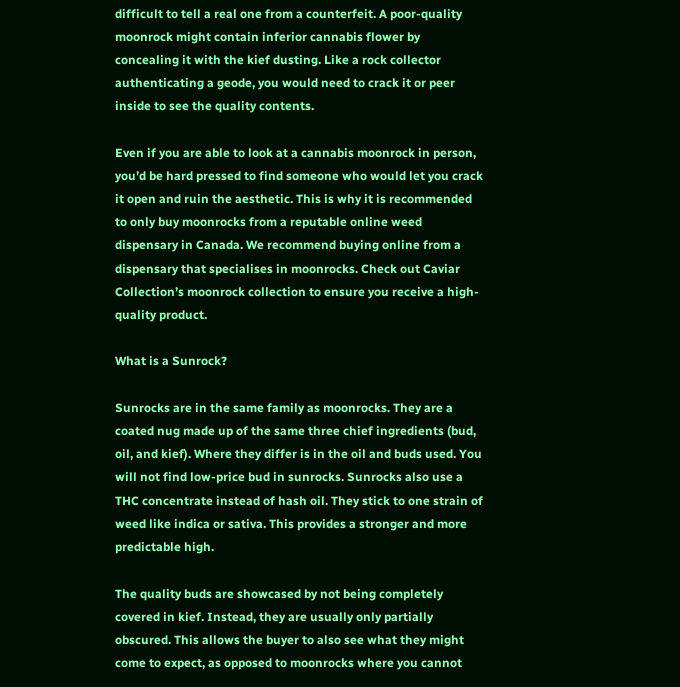difficult to tell a real one from a counterfeit. A poor-quality moonrock might contain inferior cannabis flower by concealing it with the kief dusting. Like a rock collector authenticating a geode, you would need to crack it or peer inside to see the quality contents.

Even if you are able to look at a cannabis moonrock in person, you’d be hard pressed to find someone who would let you crack it open and ruin the aesthetic. This is why it is recommended to only buy moonrocks from a reputable online weed dispensary in Canada. We recommend buying online from a dispensary that specialises in moonrocks. Check out Caviar Collection’s moonrock collection to ensure you receive a high-quality product.

What is a Sunrock?

Sunrocks are in the same family as moonrocks. They are a coated nug made up of the same three chief ingredients (bud, oil, and kief). Where they differ is in the oil and buds used. You will not find low-price bud in sunrocks. Sunrocks also use a THC concentrate instead of hash oil. They stick to one strain of weed like indica or sativa. This provides a stronger and more predictable high.

The quality buds are showcased by not being completely covered in kief. Instead, they are usually only partially obscured. This allows the buyer to also see what they might come to expect, as opposed to moonrocks where you cannot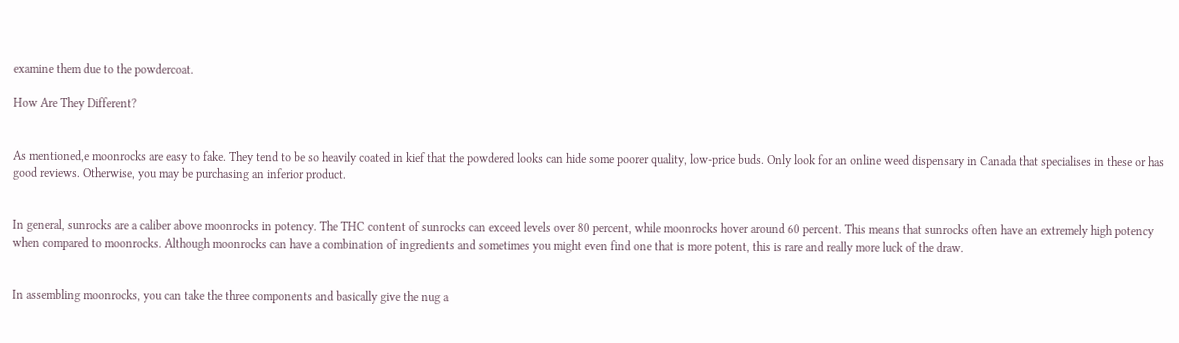examine them due to the powdercoat.

How Are They Different?


As mentioned,e moonrocks are easy to fake. They tend to be so heavily coated in kief that the powdered looks can hide some poorer quality, low-price buds. Only look for an online weed dispensary in Canada that specialises in these or has good reviews. Otherwise, you may be purchasing an inferior product.


In general, sunrocks are a caliber above moonrocks in potency. The THC content of sunrocks can exceed levels over 80 percent, while moonrocks hover around 60 percent. This means that sunrocks often have an extremely high potency when compared to moonrocks. Although moonrocks can have a combination of ingredients and sometimes you might even find one that is more potent, this is rare and really more luck of the draw.


In assembling moonrocks, you can take the three components and basically give the nug a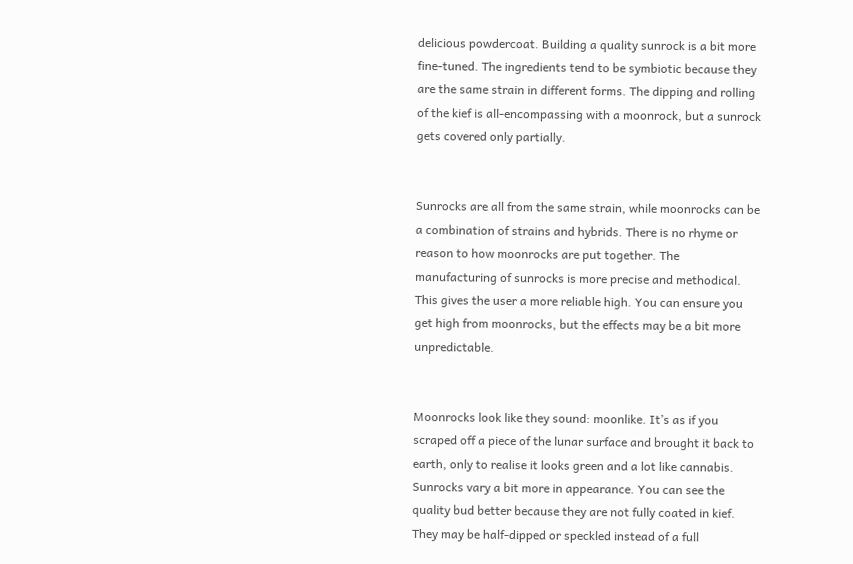delicious powdercoat. Building a quality sunrock is a bit more fine-tuned. The ingredients tend to be symbiotic because they are the same strain in different forms. The dipping and rolling of the kief is all-encompassing with a moonrock, but a sunrock gets covered only partially.


Sunrocks are all from the same strain, while moonrocks can be a combination of strains and hybrids. There is no rhyme or reason to how moonrocks are put together. The manufacturing of sunrocks is more precise and methodical. This gives the user a more reliable high. You can ensure you get high from moonrocks, but the effects may be a bit more unpredictable.


Moonrocks look like they sound: moonlike. It’s as if you scraped off a piece of the lunar surface and brought it back to earth, only to realise it looks green and a lot like cannabis. Sunrocks vary a bit more in appearance. You can see the quality bud better because they are not fully coated in kief. They may be half-dipped or speckled instead of a full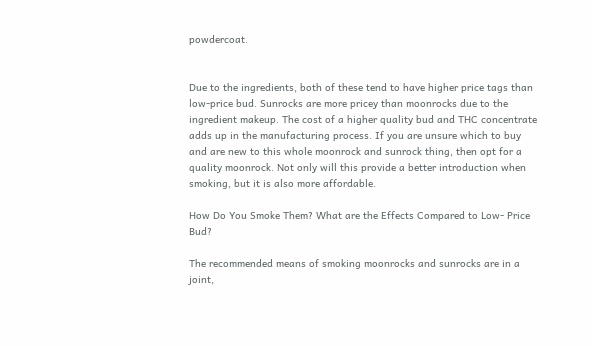powdercoat.


Due to the ingredients, both of these tend to have higher price tags than low-price bud. Sunrocks are more pricey than moonrocks due to the ingredient makeup. The cost of a higher quality bud and THC concentrate adds up in the manufacturing process. If you are unsure which to buy and are new to this whole moonrock and sunrock thing, then opt for a quality moonrock. Not only will this provide a better introduction when smoking, but it is also more affordable.

How Do You Smoke Them? What are the Effects Compared to Low- Price Bud?

The recommended means of smoking moonrocks and sunrocks are in a joint,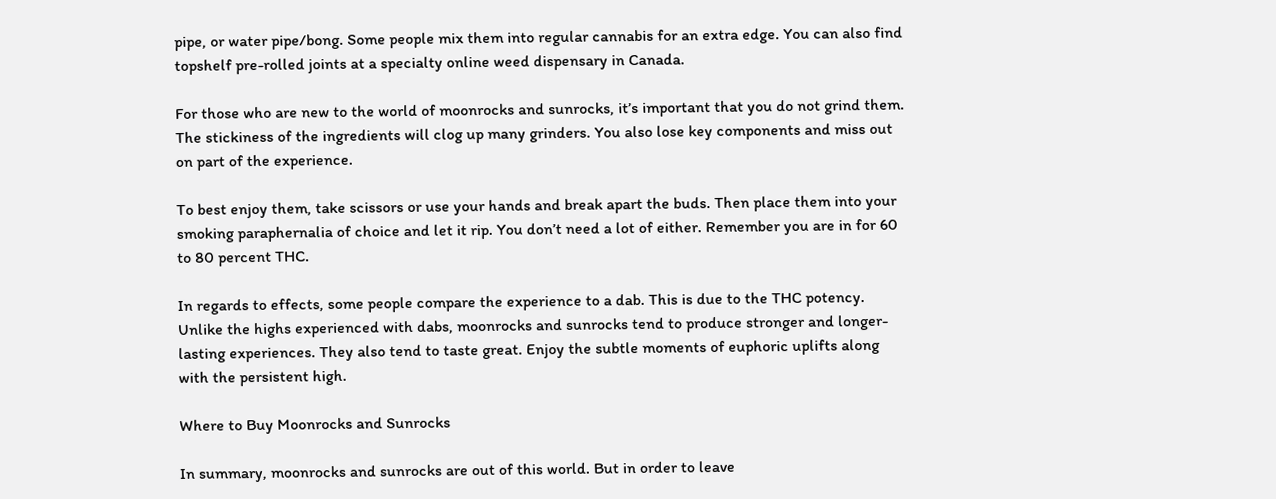pipe, or water pipe/bong. Some people mix them into regular cannabis for an extra edge. You can also find topshelf pre-rolled joints at a specialty online weed dispensary in Canada.

For those who are new to the world of moonrocks and sunrocks, it’s important that you do not grind them. The stickiness of the ingredients will clog up many grinders. You also lose key components and miss out on part of the experience.

To best enjoy them, take scissors or use your hands and break apart the buds. Then place them into your smoking paraphernalia of choice and let it rip. You don’t need a lot of either. Remember you are in for 60 to 80 percent THC.

In regards to effects, some people compare the experience to a dab. This is due to the THC potency. Unlike the highs experienced with dabs, moonrocks and sunrocks tend to produce stronger and longer-lasting experiences. They also tend to taste great. Enjoy the subtle moments of euphoric uplifts along with the persistent high.

Where to Buy Moonrocks and Sunrocks

In summary, moonrocks and sunrocks are out of this world. But in order to leave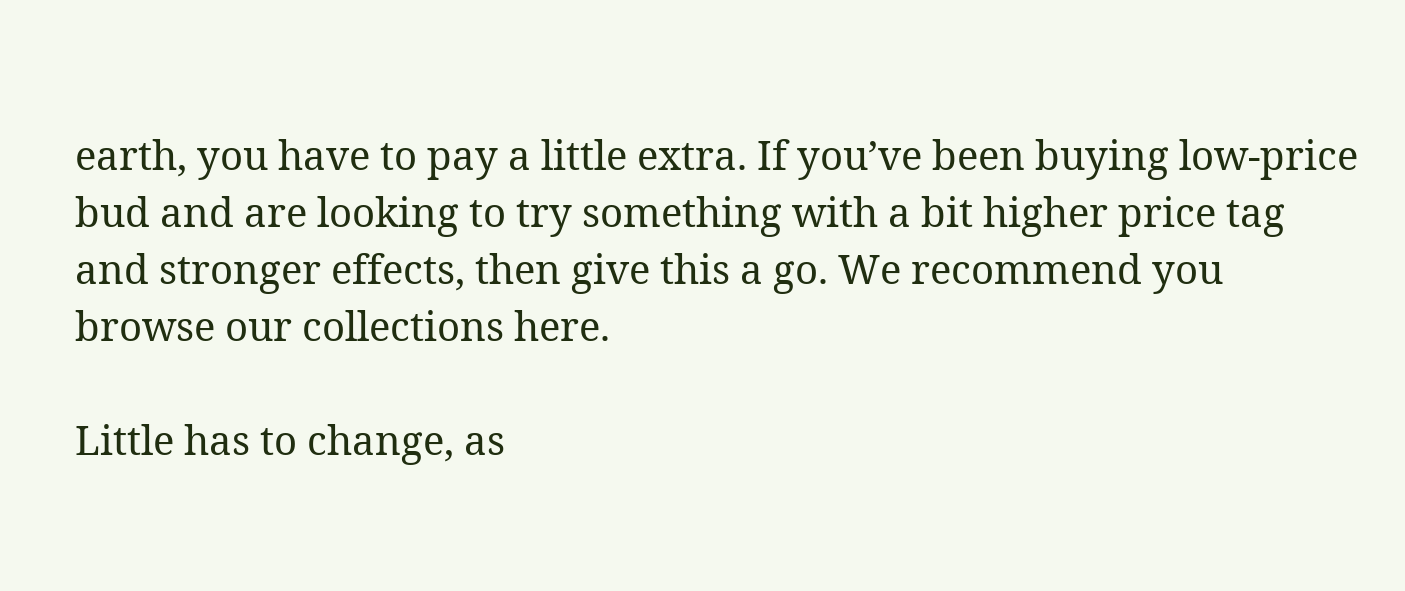earth, you have to pay a little extra. If you’ve been buying low-price bud and are looking to try something with a bit higher price tag and stronger effects, then give this a go. We recommend you browse our collections here.

Little has to change, as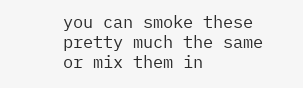you can smoke these pretty much the same or mix them in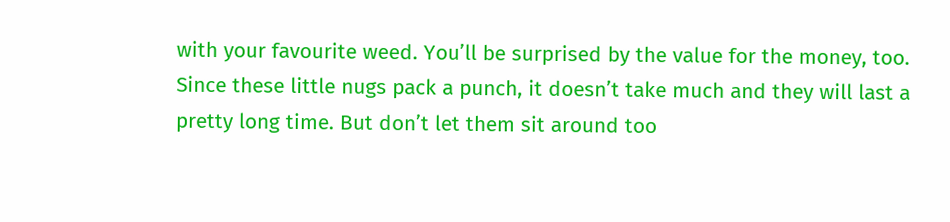with your favourite weed. You’ll be surprised by the value for the money, too. Since these little nugs pack a punch, it doesn’t take much and they will last a pretty long time. But don’t let them sit around too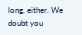long, either. We doubt you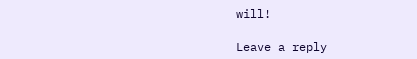will!

Leave a reply